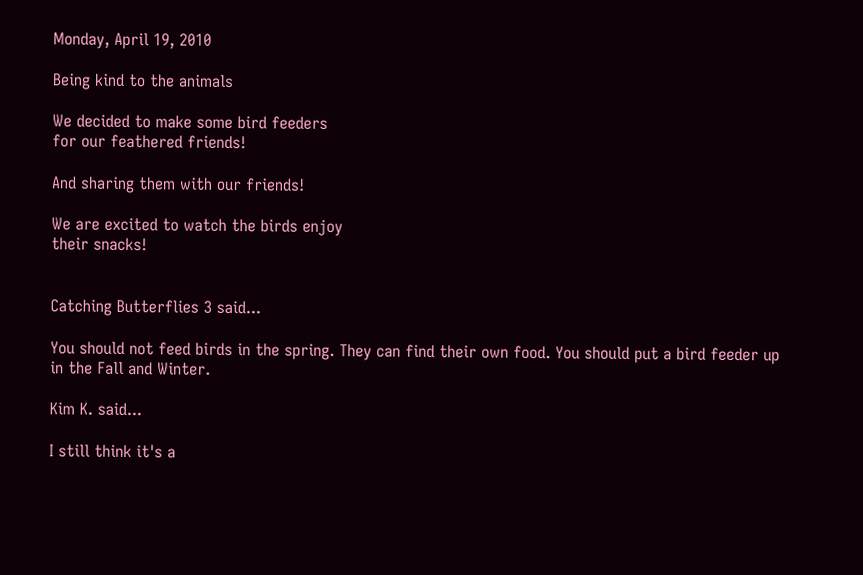Monday, April 19, 2010

Being kind to the animals

We decided to make some bird feeders
for our feathered friends!

And sharing them with our friends!

We are excited to watch the birds enjoy
their snacks!


Catching Butterflies 3 said...

You should not feed birds in the spring. They can find their own food. You should put a bird feeder up in the Fall and Winter.

Kim K. said...

I still think it's a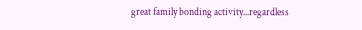great family bonding activity...regardless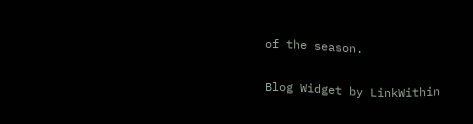of the season.


Blog Widget by LinkWithin